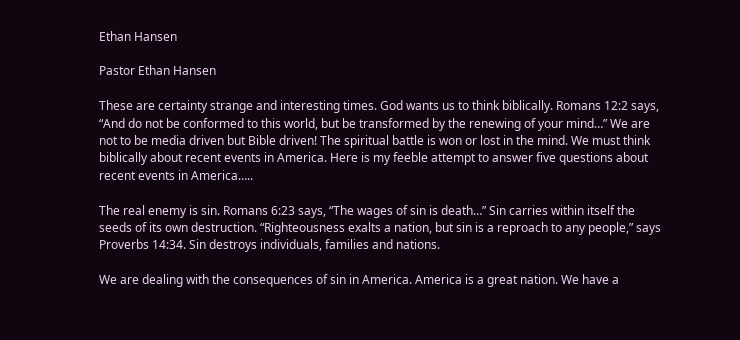Ethan Hansen

Pastor Ethan Hansen

These are certainty strange and interesting times. God wants us to think biblically. Romans 12:2 says, “And do not be conformed to this world, but be transformed by the renewing of your mind…” We are not to be media driven but Bible driven! The spiritual battle is won or lost in the mind. We must think biblically about recent events in America. Here is my feeble attempt to answer five questions about recent events in America…..

The real enemy is sin. Romans 6:23 says, “The wages of sin is death…” Sin carries within itself the seeds of its own destruction. “Righteousness exalts a nation, but sin is a reproach to any people,” says Proverbs 14:34. Sin destroys individuals, families and nations.

We are dealing with the consequences of sin in America. America is a great nation. We have a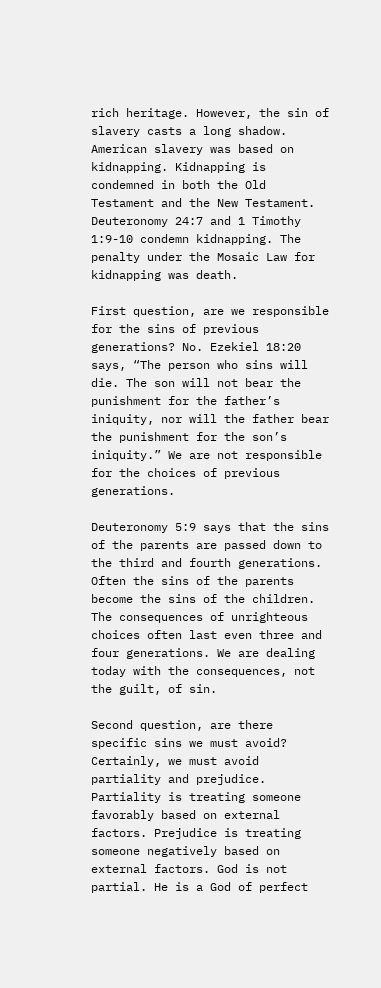rich heritage. However, the sin of slavery casts a long shadow. American slavery was based on kidnapping. Kidnapping is condemned in both the Old Testament and the New Testament. Deuteronomy 24:7 and 1 Timothy 1:9-10 condemn kidnapping. The penalty under the Mosaic Law for kidnapping was death.

First question, are we responsible for the sins of previous generations? No. Ezekiel 18:20 says, “The person who sins will die. The son will not bear the punishment for the father’s iniquity, nor will the father bear the punishment for the son’s iniquity.” We are not responsible for the choices of previous generations.

Deuteronomy 5:9 says that the sins of the parents are passed down to the third and fourth generations. Often the sins of the parents become the sins of the children. The consequences of unrighteous choices often last even three and four generations. We are dealing today with the consequences, not the guilt, of sin.

Second question, are there specific sins we must avoid? Certainly, we must avoid partiality and prejudice. Partiality is treating someone favorably based on external factors. Prejudice is treating someone negatively based on external factors. God is not partial. He is a God of perfect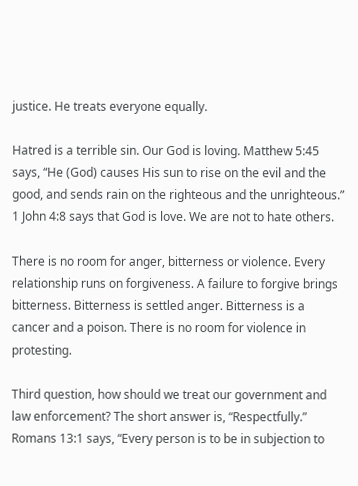justice. He treats everyone equally.

Hatred is a terrible sin. Our God is loving. Matthew 5:45 says, “He (God) causes His sun to rise on the evil and the good, and sends rain on the righteous and the unrighteous.” 1 John 4:8 says that God is love. We are not to hate others.

There is no room for anger, bitterness or violence. Every relationship runs on forgiveness. A failure to forgive brings bitterness. Bitterness is settled anger. Bitterness is a cancer and a poison. There is no room for violence in protesting.

Third question, how should we treat our government and law enforcement? The short answer is, “Respectfully.” Romans 13:1 says, “Every person is to be in subjection to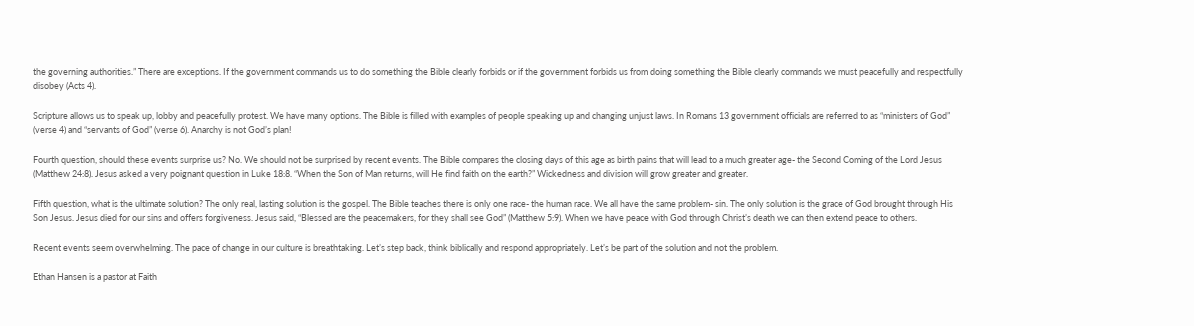the governing authorities.” There are exceptions. If the government commands us to do something the Bible clearly forbids or if the government forbids us from doing something the Bible clearly commands we must peacefully and respectfully disobey (Acts 4).

Scripture allows us to speak up, lobby and peacefully protest. We have many options. The Bible is filled with examples of people speaking up and changing unjust laws. In Romans 13 government officials are referred to as “ministers of God” (verse 4) and “servants of God” (verse 6). Anarchy is not God’s plan!

Fourth question, should these events surprise us? No. We should not be surprised by recent events. The Bible compares the closing days of this age as birth pains that will lead to a much greater age- the Second Coming of the Lord Jesus (Matthew 24:8). Jesus asked a very poignant question in Luke 18:8. “When the Son of Man returns, will He find faith on the earth?” Wickedness and division will grow greater and greater.

Fifth question, what is the ultimate solution? The only real, lasting solution is the gospel. The Bible teaches there is only one race- the human race. We all have the same problem- sin. The only solution is the grace of God brought through His Son Jesus. Jesus died for our sins and offers forgiveness. Jesus said, “Blessed are the peacemakers, for they shall see God” (Matthew 5:9). When we have peace with God through Christ’s death we can then extend peace to others.

Recent events seem overwhelming. The pace of change in our culture is breathtaking. Let’s step back, think biblically and respond appropriately. Let’s be part of the solution and not the problem.

Ethan Hansen is a pastor at Faith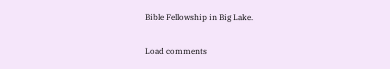Bible Fellowship in Big Lake.

Load comments